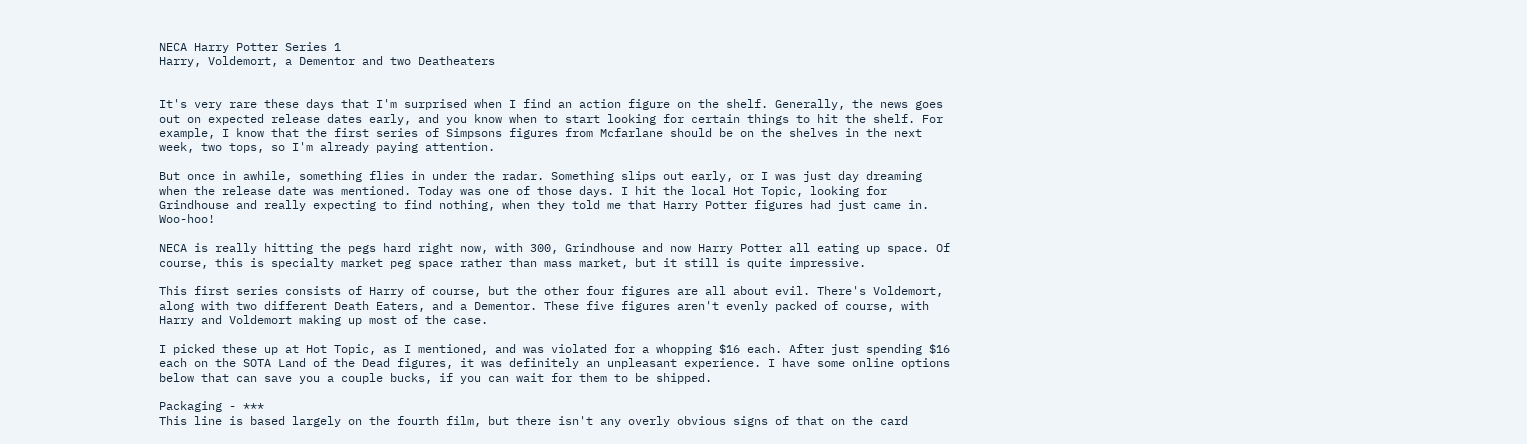NECA Harry Potter Series 1
Harry, Voldemort, a Dementor and two Deatheaters


It's very rare these days that I'm surprised when I find an action figure on the shelf. Generally, the news goes out on expected release dates early, and you know when to start looking for certain things to hit the shelf. For example, I know that the first series of Simpsons figures from Mcfarlane should be on the shelves in the next week, two tops, so I'm already paying attention.

But once in awhile, something flies in under the radar. Something slips out early, or I was just day dreaming when the release date was mentioned. Today was one of those days. I hit the local Hot Topic, looking for Grindhouse and really expecting to find nothing, when they told me that Harry Potter figures had just came in. Woo-hoo!

NECA is really hitting the pegs hard right now, with 300, Grindhouse and now Harry Potter all eating up space. Of course, this is specialty market peg space rather than mass market, but it still is quite impressive.

This first series consists of Harry of course, but the other four figures are all about evil. There's Voldemort, along with two different Death Eaters, and a Dementor. These five figures aren't evenly packed of course, with Harry and Voldemort making up most of the case.

I picked these up at Hot Topic, as I mentioned, and was violated for a whopping $16 each. After just spending $16 each on the SOTA Land of the Dead figures, it was definitely an unpleasant experience. I have some online options below that can save you a couple bucks, if you can wait for them to be shipped.

Packaging - ***
This line is based largely on the fourth film, but there isn't any overly obvious signs of that on the card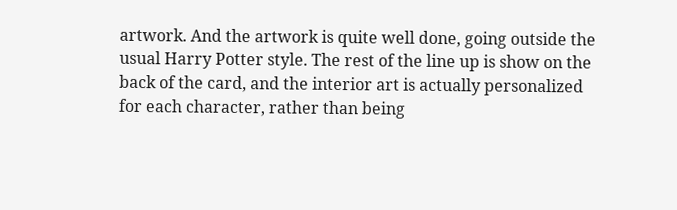artwork. And the artwork is quite well done, going outside the usual Harry Potter style. The rest of the line up is show on the back of the card, and the interior art is actually personalized for each character, rather than being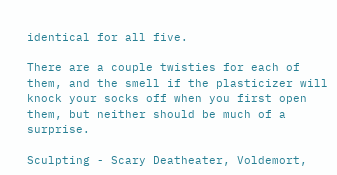identical for all five.

There are a couple twisties for each of them, and the smell if the plasticizer will knock your socks off when you first open them, but neither should be much of a surprise.

Sculpting - Scary Deatheater, Voldemort,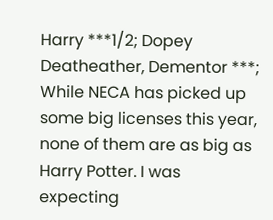Harry ***1/2; Dopey Deatheather, Dementor ***;
While NECA has picked up some big licenses this year, none of them are as big as Harry Potter. I was expecting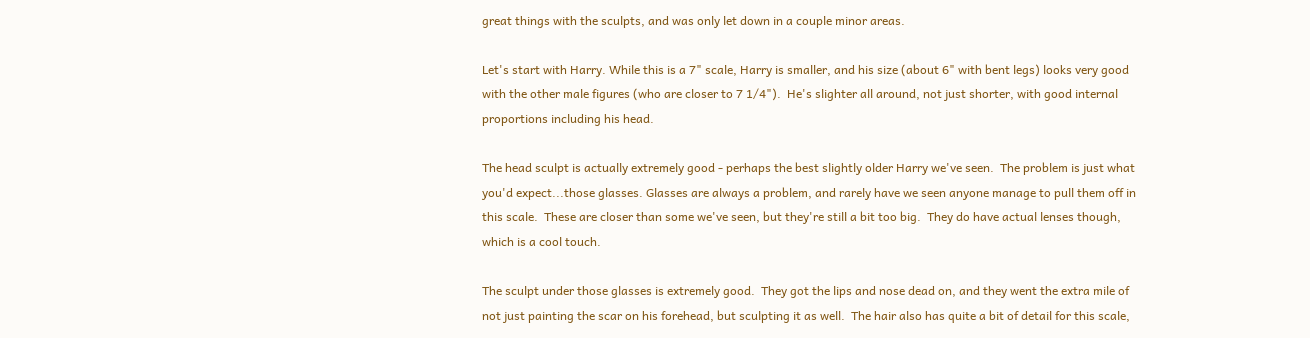great things with the sculpts, and was only let down in a couple minor areas.

Let's start with Harry. While this is a 7" scale, Harry is smaller, and his size (about 6" with bent legs) looks very good with the other male figures (who are closer to 7 1/4").  He's slighter all around, not just shorter, with good internal proportions including his head.

The head sculpt is actually extremely good - perhaps the best slightly older Harry we've seen.  The problem is just what you'd expect...those glasses. Glasses are always a problem, and rarely have we seen anyone manage to pull them off in this scale.  These are closer than some we've seen, but they're still a bit too big.  They do have actual lenses though, which is a cool touch.

The sculpt under those glasses is extremely good.  They got the lips and nose dead on, and they went the extra mile of not just painting the scar on his forehead, but sculpting it as well.  The hair also has quite a bit of detail for this scale,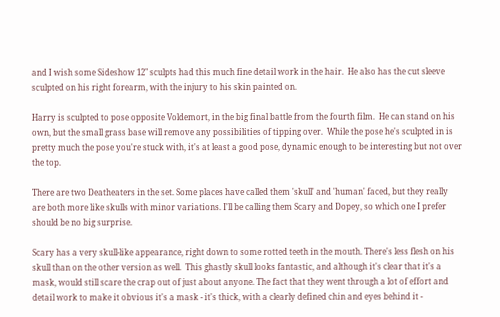and I wish some Sideshow 12" sculpts had this much fine detail work in the hair.  He also has the cut sleeve sculpted on his right forearm, with the injury to his skin painted on.

Harry is sculpted to pose opposite Voldemort, in the big final battle from the fourth film.  He can stand on his own, but the small grass base will remove any possibilities of tipping over.  While the pose he's sculpted in is pretty much the pose you're stuck with, it's at least a good pose, dynamic enough to be interesting but not over the top.

There are two Deatheaters in the set. Some places have called them 'skull' and 'human' faced, but they really are both more like skulls with minor variations. I'll be calling them Scary and Dopey, so which one I prefer should be no big surprise.

Scary has a very skull-like appearance, right down to some rotted teeth in the mouth. There's less flesh on his skull than on the other version as well.  This ghastly skull looks fantastic, and although it's clear that it's a mask, would still scare the crap out of just about anyone. The fact that they went through a lot of effort and detail work to make it obvious it's a mask - it's thick, with a clearly defined chin and eyes behind it -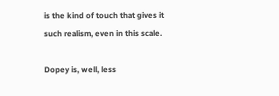is the kind of touch that gives it such realism, even in this scale.

Dopey is, well, less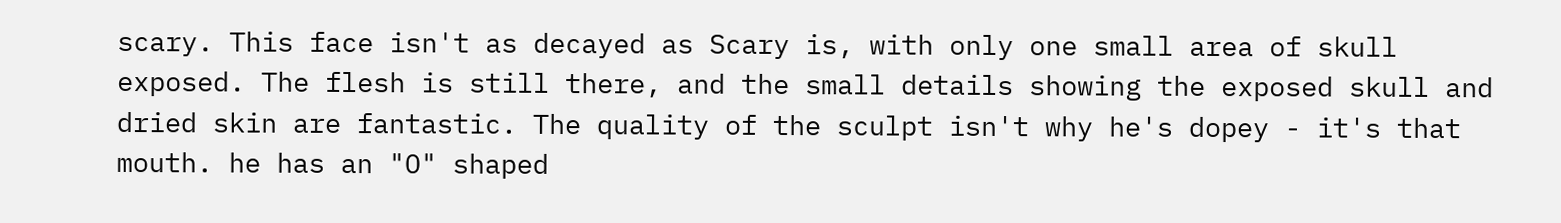scary. This face isn't as decayed as Scary is, with only one small area of skull exposed. The flesh is still there, and the small details showing the exposed skull and dried skin are fantastic. The quality of the sculpt isn't why he's dopey - it's that mouth. he has an "O" shaped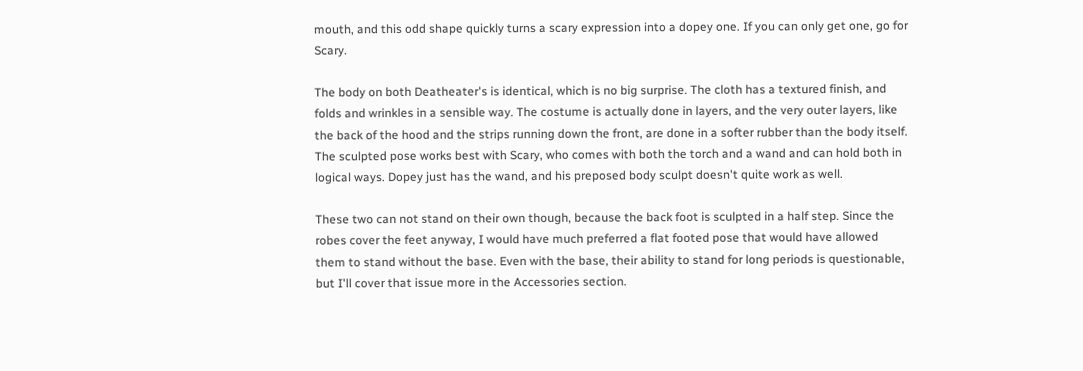mouth, and this odd shape quickly turns a scary expression into a dopey one. If you can only get one, go for Scary.

The body on both Deatheater's is identical, which is no big surprise. The cloth has a textured finish, and folds and wrinkles in a sensible way. The costume is actually done in layers, and the very outer layers, like the back of the hood and the strips running down the front, are done in a softer rubber than the body itself. The sculpted pose works best with Scary, who comes with both the torch and a wand and can hold both in logical ways. Dopey just has the wand, and his preposed body sculpt doesn't quite work as well.

These two can not stand on their own though, because the back foot is sculpted in a half step. Since the robes cover the feet anyway, I would have much preferred a flat footed pose that would have allowed them to stand without the base. Even with the base, their ability to stand for long periods is questionable, but I'll cover that issue more in the Accessories section.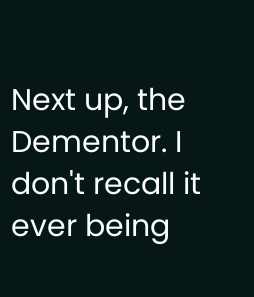Next up, the Dementor. I don't recall it ever being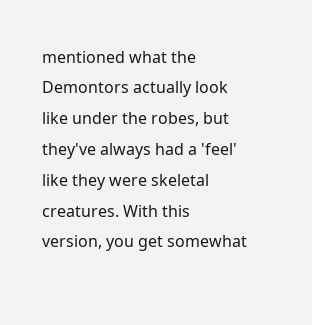mentioned what the Demontors actually look like under the robes, but they've always had a 'feel' like they were skeletal creatures. With this version, you get somewhat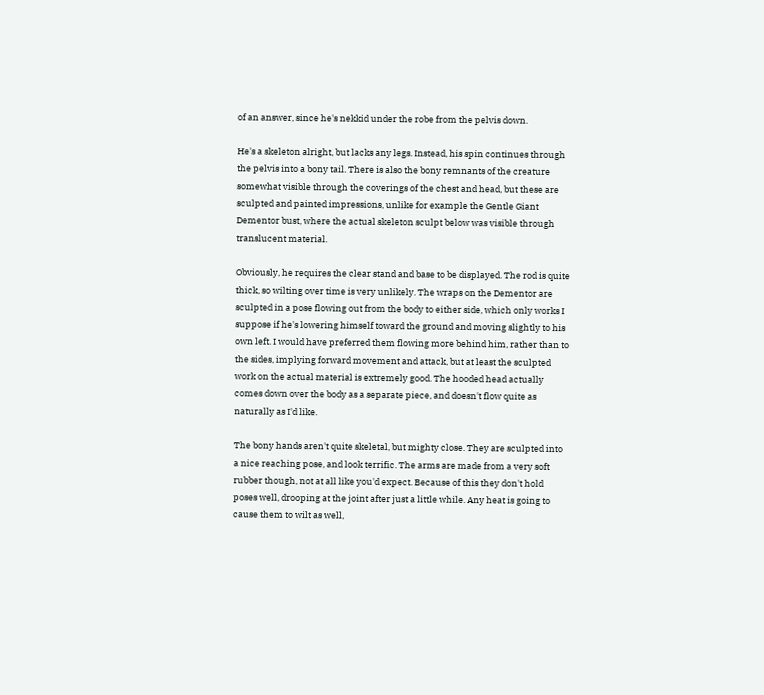of an answer, since he's nekkid under the robe from the pelvis down.

He's a skeleton alright, but lacks any legs. Instead, his spin continues through the pelvis into a bony tail. There is also the bony remnants of the creature somewhat visible through the coverings of the chest and head, but these are sculpted and painted impressions, unlike for example the Gentle Giant Dementor bust, where the actual skeleton sculpt below was visible through translucent material.

Obviously, he requires the clear stand and base to be displayed. The rod is quite thick, so wilting over time is very unlikely. The wraps on the Dementor are sculpted in a pose flowing out from the body to either side, which only works I suppose if he's lowering himself toward the ground and moving slightly to his own left. I would have preferred them flowing more behind him, rather than to the sides, implying forward movement and attack, but at least the sculpted work on the actual material is extremely good. The hooded head actually comes down over the body as a separate piece, and doesn't flow quite as naturally as I'd like.

The bony hands aren't quite skeletal, but mighty close. They are sculpted into a nice reaching pose, and look terrific. The arms are made from a very soft rubber though, not at all like you'd expect. Because of this they don't hold poses well, drooping at the joint after just a little while. Any heat is going to cause them to wilt as well,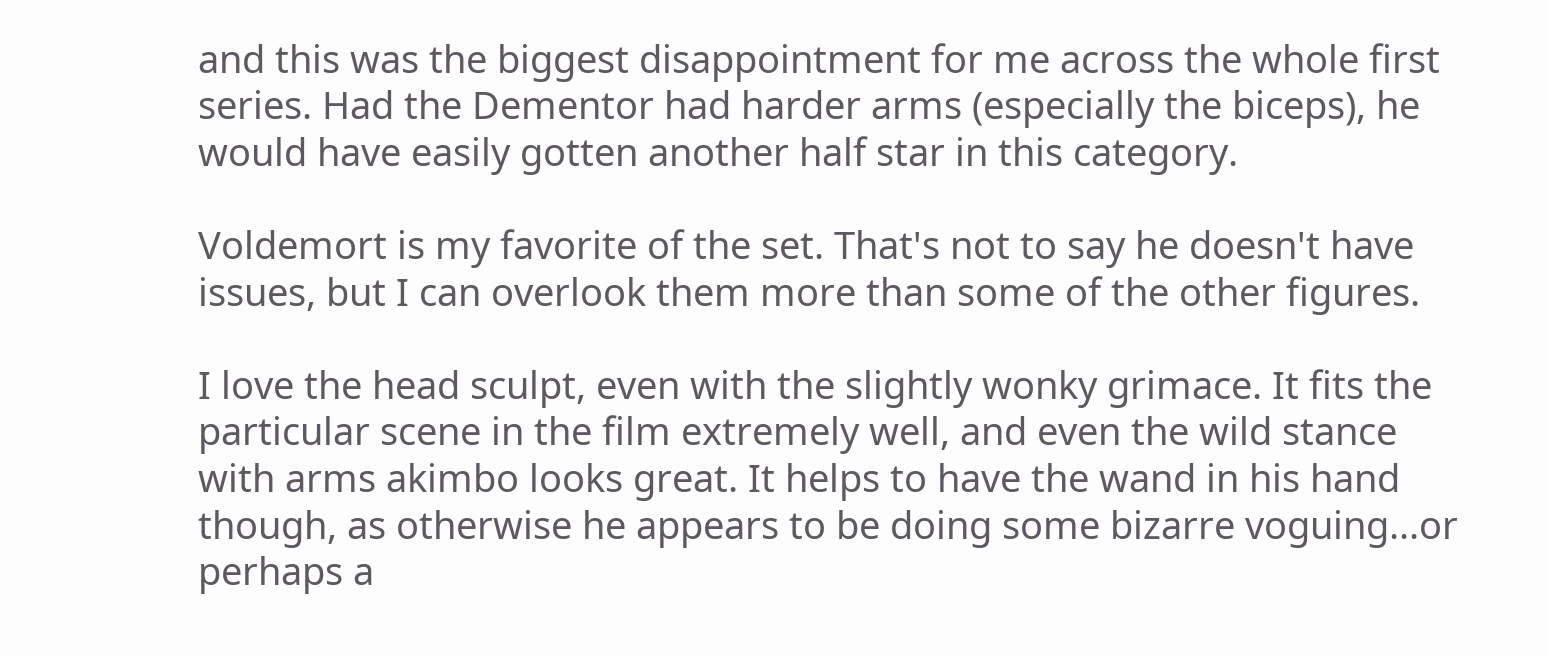and this was the biggest disappointment for me across the whole first series. Had the Dementor had harder arms (especially the biceps), he would have easily gotten another half star in this category.

Voldemort is my favorite of the set. That's not to say he doesn't have issues, but I can overlook them more than some of the other figures.

I love the head sculpt, even with the slightly wonky grimace. It fits the particular scene in the film extremely well, and even the wild stance with arms akimbo looks great. It helps to have the wand in his hand though, as otherwise he appears to be doing some bizarre voguing...or perhaps a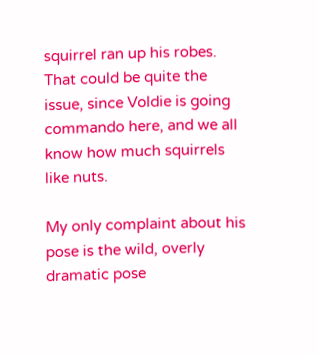squirrel ran up his robes. That could be quite the issue, since Voldie is going commando here, and we all know how much squirrels like nuts.

My only complaint about his pose is the wild, overly dramatic pose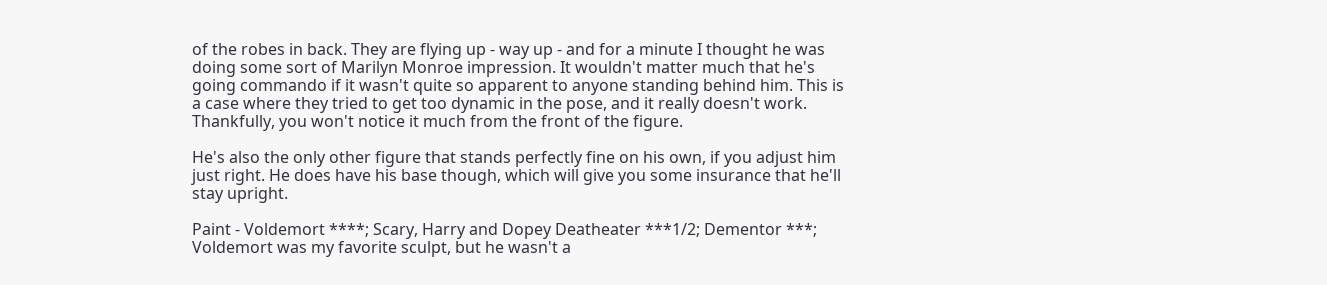of the robes in back. They are flying up - way up - and for a minute I thought he was doing some sort of Marilyn Monroe impression. It wouldn't matter much that he's going commando if it wasn't quite so apparent to anyone standing behind him. This is a case where they tried to get too dynamic in the pose, and it really doesn't work. Thankfully, you won't notice it much from the front of the figure.

He's also the only other figure that stands perfectly fine on his own, if you adjust him just right. He does have his base though, which will give you some insurance that he'll stay upright.

Paint - Voldemort ****; Scary, Harry and Dopey Deatheater ***1/2; Dementor ***;
Voldemort was my favorite sculpt, but he wasn't a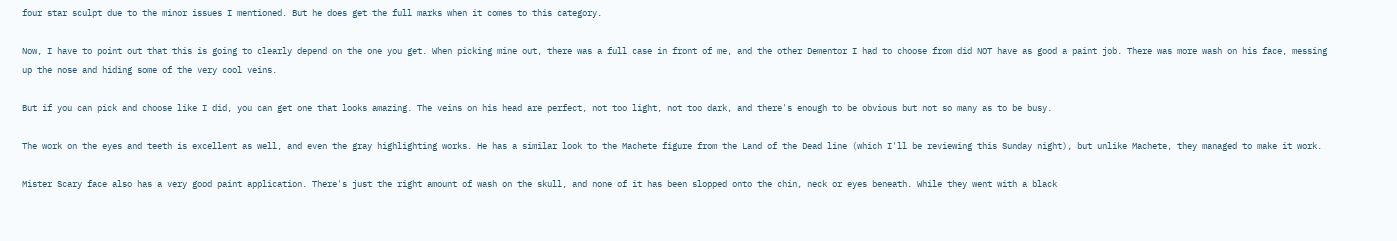four star sculpt due to the minor issues I mentioned. But he does get the full marks when it comes to this category.

Now, I have to point out that this is going to clearly depend on the one you get. When picking mine out, there was a full case in front of me, and the other Dementor I had to choose from did NOT have as good a paint job. There was more wash on his face, messing up the nose and hiding some of the very cool veins.

But if you can pick and choose like I did, you can get one that looks amazing. The veins on his head are perfect, not too light, not too dark, and there's enough to be obvious but not so many as to be busy.

The work on the eyes and teeth is excellent as well, and even the gray highlighting works. He has a similar look to the Machete figure from the Land of the Dead line (which I'll be reviewing this Sunday night), but unlike Machete, they managed to make it work.

Mister Scary face also has a very good paint application. There's just the right amount of wash on the skull, and none of it has been slopped onto the chin, neck or eyes beneath. While they went with a black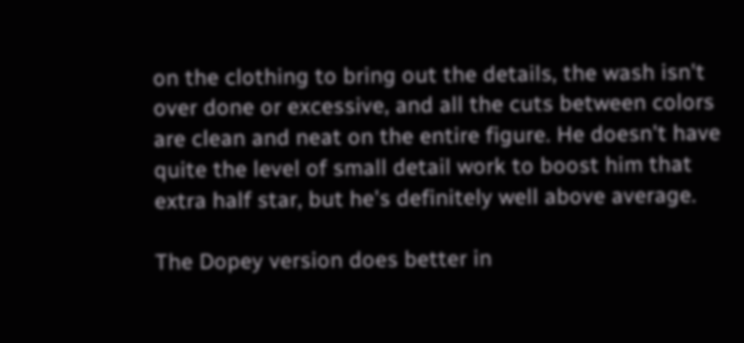on the clothing to bring out the details, the wash isn't over done or excessive, and all the cuts between colors are clean and neat on the entire figure. He doesn't have quite the level of small detail work to boost him that extra half star, but he's definitely well above average.

The Dopey version does better in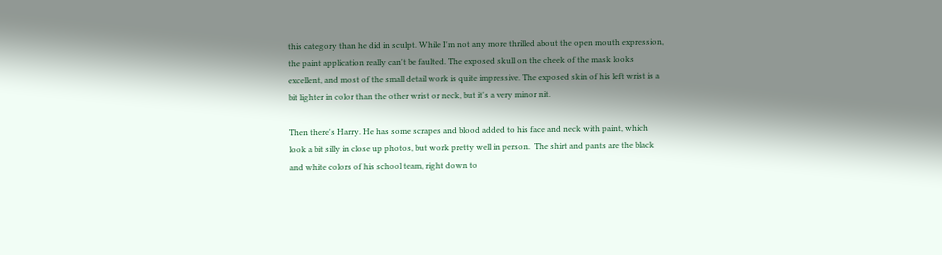this category than he did in sculpt. While I'm not any more thrilled about the open mouth expression, the paint application really can't be faulted. The exposed skull on the cheek of the mask looks excellent, and most of the small detail work is quite impressive. The exposed skin of his left wrist is a bit lighter in color than the other wrist or neck, but it's a very minor nit.

Then there's Harry. He has some scrapes and blood added to his face and neck with paint, which look a bit silly in close up photos, but work pretty well in person.  The shirt and pants are the black and white colors of his school team, right down to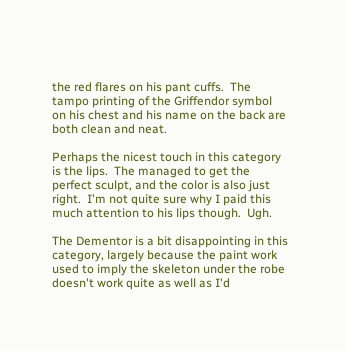the red flares on his pant cuffs.  The tampo printing of the Griffendor symbol on his chest and his name on the back are both clean and neat.

Perhaps the nicest touch in this category is the lips.  The managed to get the perfect sculpt, and the color is also just right.  I'm not quite sure why I paid this much attention to his lips though.  Ugh.

The Dementor is a bit disappointing in this category, largely because the paint work used to imply the skeleton under the robe doesn't work quite as well as I'd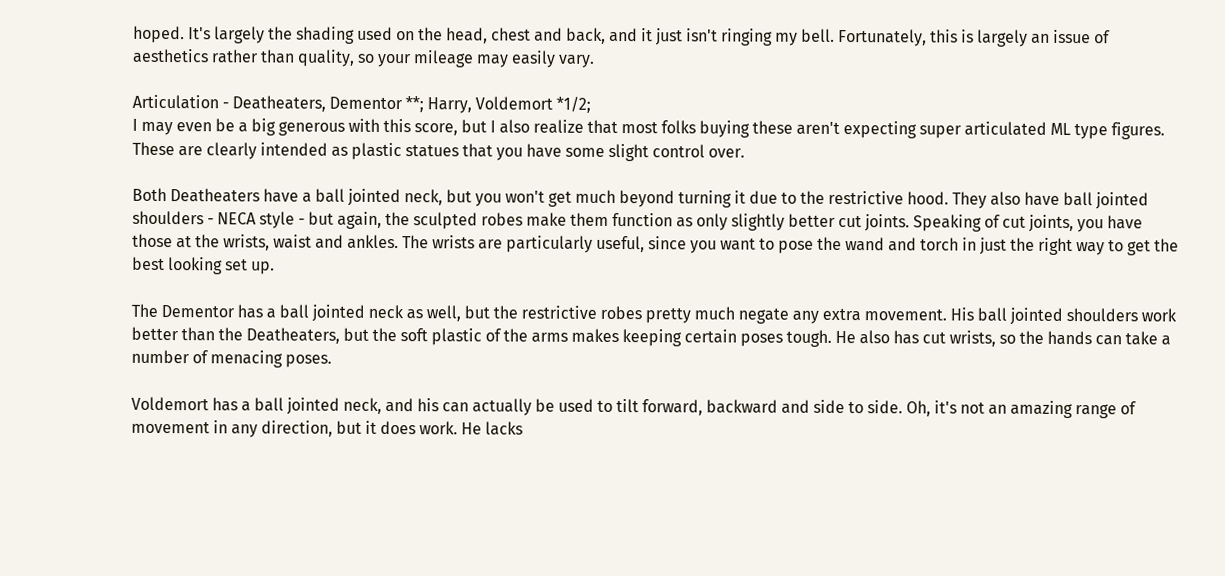hoped. It's largely the shading used on the head, chest and back, and it just isn't ringing my bell. Fortunately, this is largely an issue of aesthetics rather than quality, so your mileage may easily vary.

Articulation - Deatheaters, Dementor **; Harry, Voldemort *1/2;
I may even be a big generous with this score, but I also realize that most folks buying these aren't expecting super articulated ML type figures. These are clearly intended as plastic statues that you have some slight control over.

Both Deatheaters have a ball jointed neck, but you won't get much beyond turning it due to the restrictive hood. They also have ball jointed shoulders - NECA style - but again, the sculpted robes make them function as only slightly better cut joints. Speaking of cut joints, you have those at the wrists, waist and ankles. The wrists are particularly useful, since you want to pose the wand and torch in just the right way to get the best looking set up.

The Dementor has a ball jointed neck as well, but the restrictive robes pretty much negate any extra movement. His ball jointed shoulders work better than the Deatheaters, but the soft plastic of the arms makes keeping certain poses tough. He also has cut wrists, so the hands can take a number of menacing poses.

Voldemort has a ball jointed neck, and his can actually be used to tilt forward, backward and side to side. Oh, it's not an amazing range of movement in any direction, but it does work. He lacks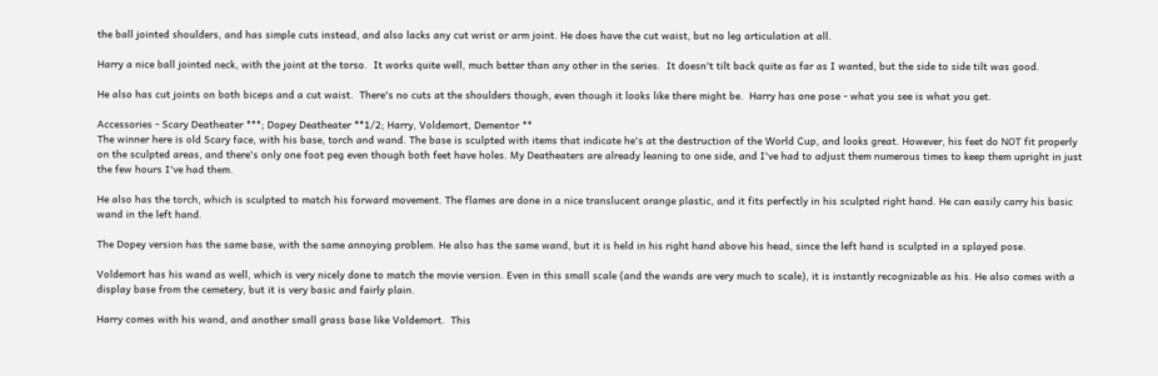the ball jointed shoulders, and has simple cuts instead, and also lacks any cut wrist or arm joint. He does have the cut waist, but no leg articulation at all.

Harry a nice ball jointed neck, with the joint at the torso.  It works quite well, much better than any other in the series.  It doesn't tilt back quite as far as I wanted, but the side to side tilt was good.

He also has cut joints on both biceps and a cut waist.  There's no cuts at the shoulders though, even though it looks like there might be.  Harry has one pose - what you see is what you get.

Accessories - Scary Deatheater ***; Dopey Deatheater **1/2; Harry, Voldemort, Dementor **
The winner here is old Scary face, with his base, torch and wand. The base is sculpted with items that indicate he's at the destruction of the World Cup, and looks great. However, his feet do NOT fit properly on the sculpted areas, and there's only one foot peg even though both feet have holes. My Deatheaters are already leaning to one side, and I've had to adjust them numerous times to keep them upright in just the few hours I've had them.

He also has the torch, which is sculpted to match his forward movement. The flames are done in a nice translucent orange plastic, and it fits perfectly in his sculpted right hand. He can easily carry his basic wand in the left hand.

The Dopey version has the same base, with the same annoying problem. He also has the same wand, but it is held in his right hand above his head, since the left hand is sculpted in a splayed pose.

Voldemort has his wand as well, which is very nicely done to match the movie version. Even in this small scale (and the wands are very much to scale), it is instantly recognizable as his. He also comes with a display base from the cemetery, but it is very basic and fairly plain.

Harry comes with his wand, and another small grass base like Voldemort.  This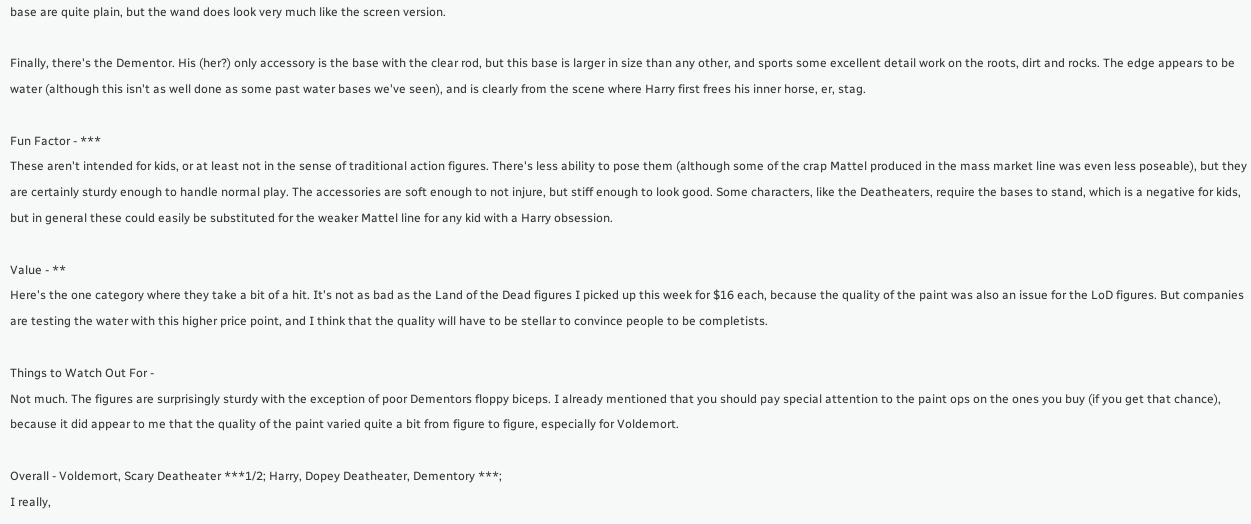base are quite plain, but the wand does look very much like the screen version.

Finally, there's the Dementor. His (her?) only accessory is the base with the clear rod, but this base is larger in size than any other, and sports some excellent detail work on the roots, dirt and rocks. The edge appears to be water (although this isn't as well done as some past water bases we've seen), and is clearly from the scene where Harry first frees his inner horse, er, stag.

Fun Factor - ***
These aren't intended for kids, or at least not in the sense of traditional action figures. There's less ability to pose them (although some of the crap Mattel produced in the mass market line was even less poseable), but they are certainly sturdy enough to handle normal play. The accessories are soft enough to not injure, but stiff enough to look good. Some characters, like the Deatheaters, require the bases to stand, which is a negative for kids, but in general these could easily be substituted for the weaker Mattel line for any kid with a Harry obsession.

Value - **
Here's the one category where they take a bit of a hit. It's not as bad as the Land of the Dead figures I picked up this week for $16 each, because the quality of the paint was also an issue for the LoD figures. But companies are testing the water with this higher price point, and I think that the quality will have to be stellar to convince people to be completists.

Things to Watch Out For -
Not much. The figures are surprisingly sturdy with the exception of poor Dementors floppy biceps. I already mentioned that you should pay special attention to the paint ops on the ones you buy (if you get that chance), because it did appear to me that the quality of the paint varied quite a bit from figure to figure, especially for Voldemort.

Overall - Voldemort, Scary Deatheater ***1/2; Harry, Dopey Deatheater, Dementory ***;
I really,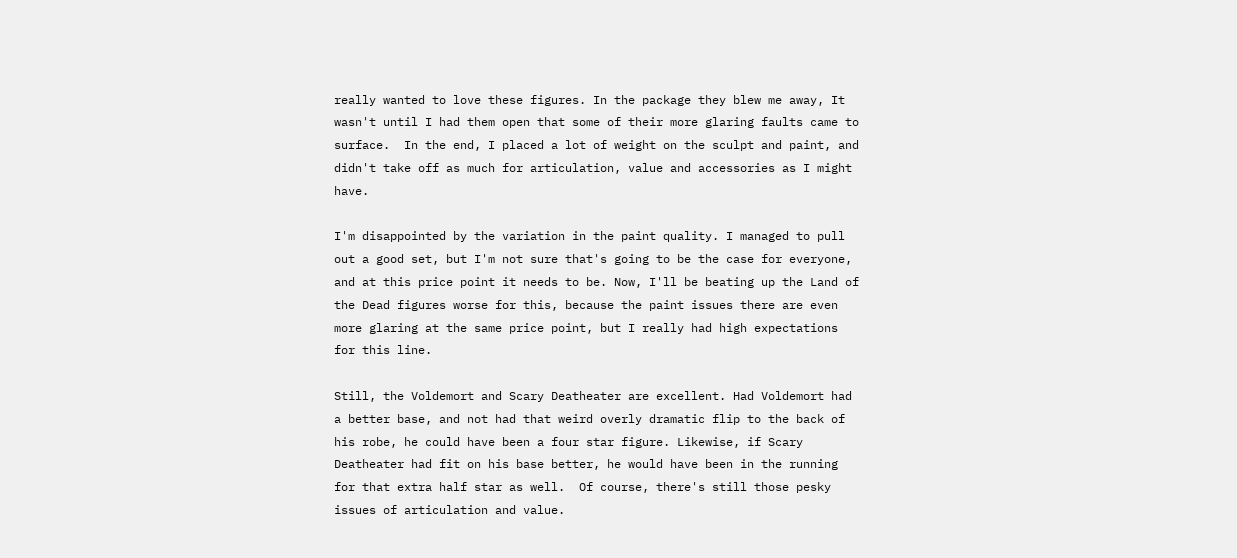really wanted to love these figures. In the package they blew me away, It wasn't until I had them open that some of their more glaring faults came to surface.  In the end, I placed a lot of weight on the sculpt and paint, and didn't take off as much for articulation, value and accessories as I might have.

I'm disappointed by the variation in the paint quality. I managed to pull out a good set, but I'm not sure that's going to be the case for everyone, and at this price point it needs to be. Now, I'll be beating up the Land of the Dead figures worse for this, because the paint issues there are even more glaring at the same price point, but I really had high expectations for this line.

Still, the Voldemort and Scary Deatheater are excellent. Had Voldemort had a better base, and not had that weird overly dramatic flip to the back of his robe, he could have been a four star figure. Likewise, if Scary Deatheater had fit on his base better, he would have been in the running for that extra half star as well.  Of course, there's still those pesky issues of articulation and value.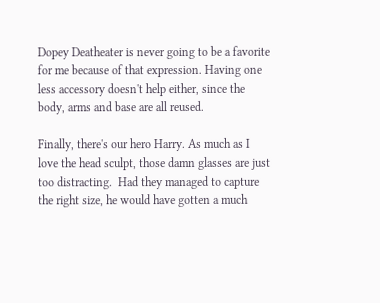Dopey Deatheater is never going to be a favorite for me because of that expression. Having one less accessory doesn't help either, since the body, arms and base are all reused.

Finally, there's our hero Harry. As much as I love the head sculpt, those damn glasses are just too distracting.  Had they managed to capture the right size, he would have gotten a much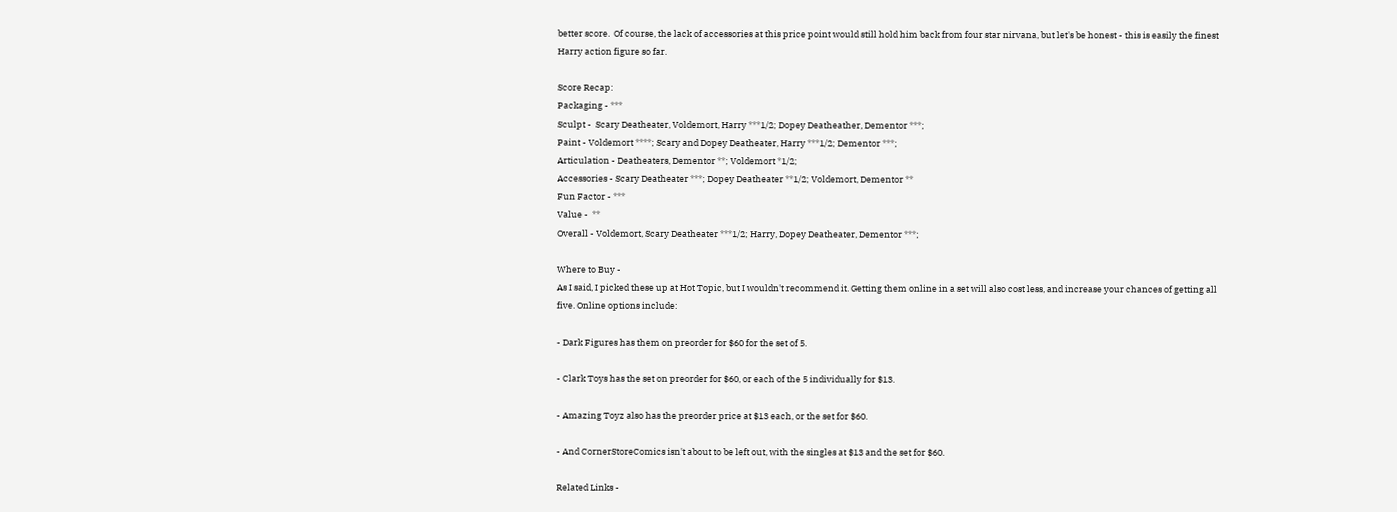better score.  Of course, the lack of accessories at this price point would still hold him back from four star nirvana, but let's be honest - this is easily the finest Harry action figure so far.

Score Recap:
Packaging - ***
Sculpt -  Scary Deatheater, Voldemort, Harry ***1/2; Dopey Deatheather, Dementor ***;
Paint - Voldemort ****; Scary and Dopey Deatheater, Harry ***1/2; Dementor ***;
Articulation - Deatheaters, Dementor **; Voldemort *1/2;
Accessories - Scary Deatheater ***; Dopey Deatheater **1/2; Voldemort, Dementor **
Fun Factor - ***
Value -  **
Overall - Voldemort, Scary Deatheater ***1/2; Harry, Dopey Deatheater, Dementor ***;

Where to Buy -
As I said, I picked these up at Hot Topic, but I wouldn't recommend it. Getting them online in a set will also cost less, and increase your chances of getting all five. Online options include:

- Dark Figures has them on preorder for $60 for the set of 5.

- Clark Toys has the set on preorder for $60, or each of the 5 individually for $13.

- Amazing Toyz also has the preorder price at $13 each, or the set for $60.

- And CornerStoreComics isn't about to be left out, with the singles at $13 and the set for $60.

Related Links -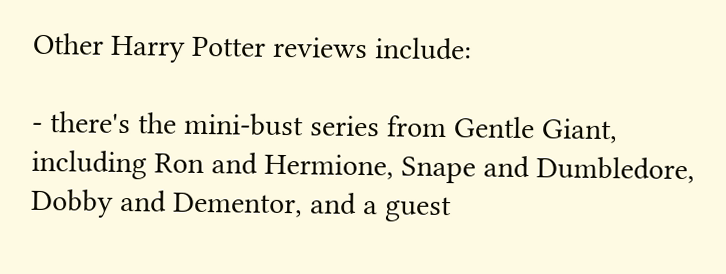Other Harry Potter reviews include:

- there's the mini-bust series from Gentle Giant, including Ron and Hermione, Snape and Dumbledore, Dobby and Dementor, and a guest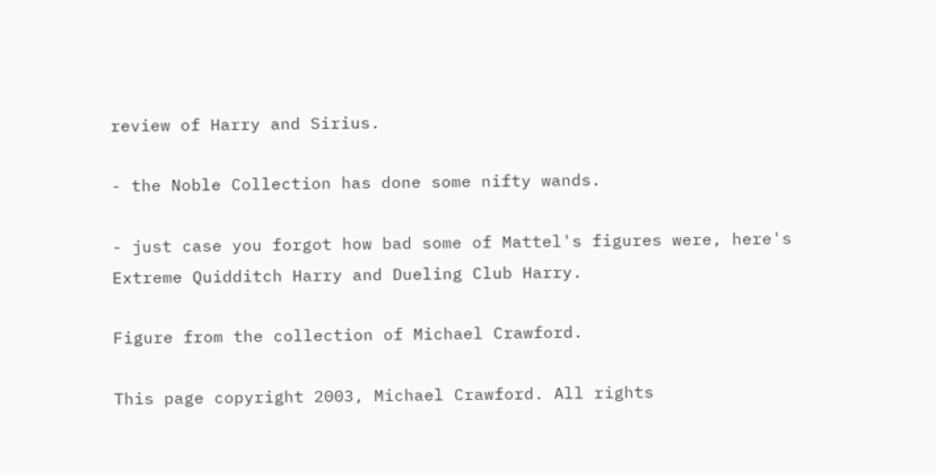review of Harry and Sirius.

- the Noble Collection has done some nifty wands.

- just case you forgot how bad some of Mattel's figures were, here's Extreme Quidditch Harry and Dueling Club Harry.

Figure from the collection of Michael Crawford.

This page copyright 2003, Michael Crawford. All rights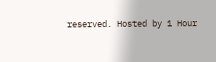reserved. Hosted by 1 Hour